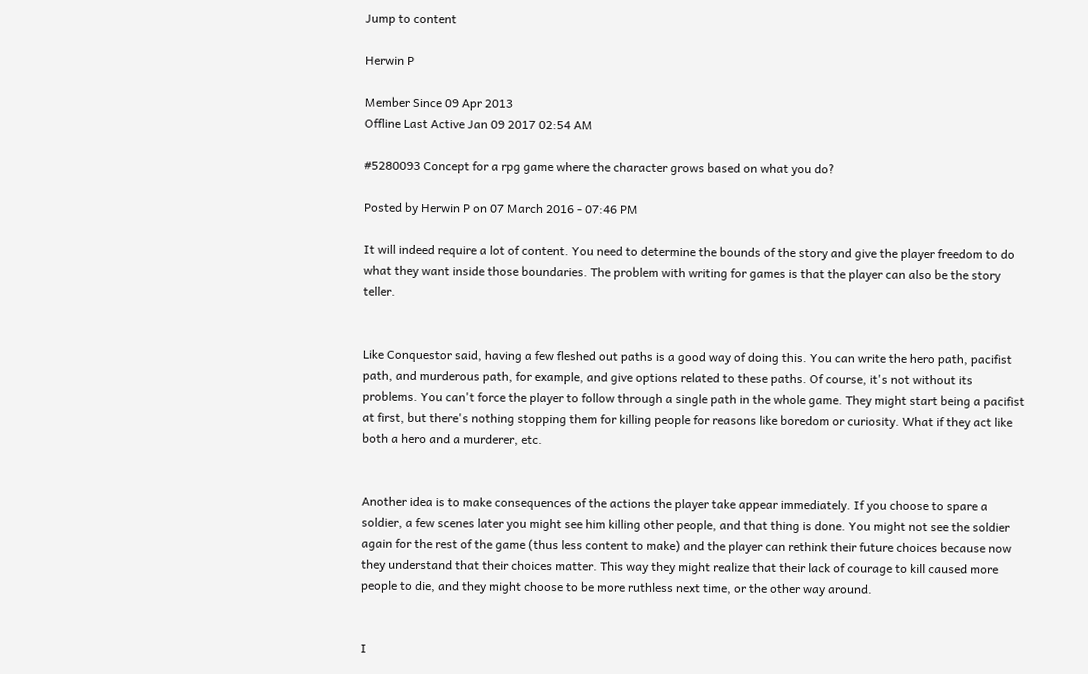Jump to content

Herwin P

Member Since 09 Apr 2013
Offline Last Active Jan 09 2017 02:54 AM

#5280093 Concept for a rpg game where the character grows based on what you do?

Posted by Herwin P on 07 March 2016 - 07:46 PM

It will indeed require a lot of content. You need to determine the bounds of the story and give the player freedom to do what they want inside those boundaries. The problem with writing for games is that the player can also be the story teller.


Like Conquestor said, having a few fleshed out paths is a good way of doing this. You can write the hero path, pacifist path, and murderous path, for example, and give options related to these paths. Of course, it's not without its problems. You can't force the player to follow through a single path in the whole game. They might start being a pacifist at first, but there's nothing stopping them for killing people for reasons like boredom or curiosity. What if they act like both a hero and a murderer, etc.


Another idea is to make consequences of the actions the player take appear immediately. If you choose to spare a soldier, a few scenes later you might see him killing other people, and that thing is done. You might not see the soldier again for the rest of the game (thus less content to make) and the player can rethink their future choices because now they understand that their choices matter. This way they might realize that their lack of courage to kill caused more people to die, and they might choose to be more ruthless next time, or the other way around.


I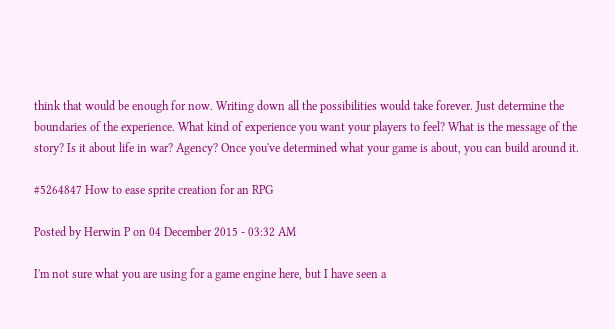think that would be enough for now. Writing down all the possibilities would take forever. Just determine the boundaries of the experience. What kind of experience you want your players to feel? What is the message of the story? Is it about life in war? Agency? Once you've determined what your game is about, you can build around it.

#5264847 How to ease sprite creation for an RPG

Posted by Herwin P on 04 December 2015 - 03:32 AM

I'm not sure what you are using for a game engine here, but I have seen a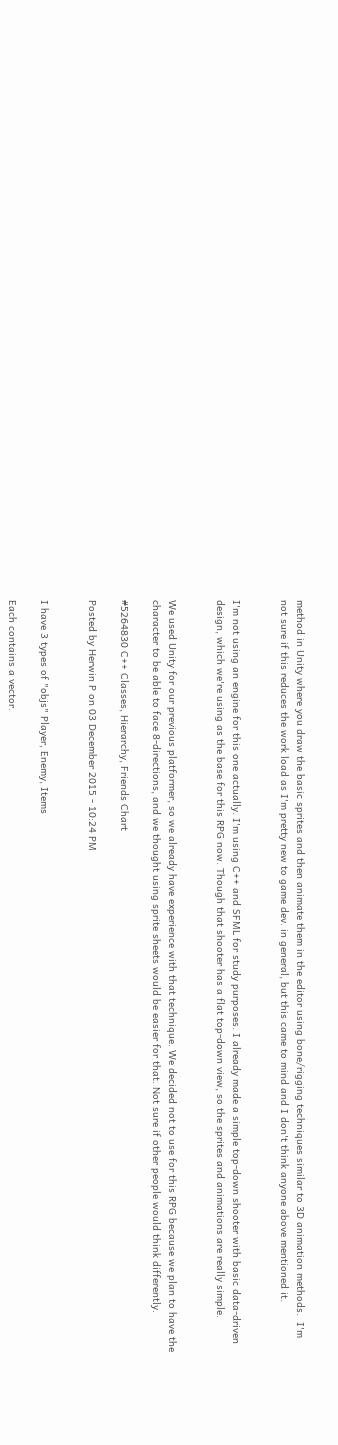method in Unity where you draw the basic sprites and then animate them in the editor using bone/rigging techniques similar to 3D animation methods.  I'm not sure if this reduces the work load as I'm pretty new to game dev. in general, but this came to mind and I don't think anyone above mentioned it.


I'm not using an engine for this one actually. I'm using C++ and SFML for study purposes. I already made a simple top-down shooter with basic data-driven design, which we're using as the base for this RPG now. Though that shooter has a flat top-down view, so the sprites and animations are really simple.


We used Unity for our previous platformer, so we already have experience with that technique. We decided not to use for this RPG because we plan to have the character to be able to face 8-directions, and we thought using sprite sheets would be easier for that. Not sure if other people would think differently.

#5264830 C++ Classes, Hierarchy, Friends Chart

Posted by Herwin P on 03 December 2015 - 10:24 PM


I have 3 types of "objs" Player, Enemy, Items

Each contains a vector.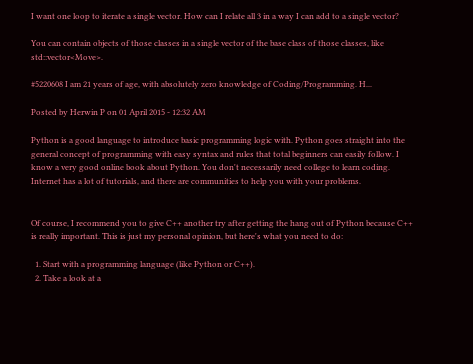I want one loop to iterate a single vector. How can I relate all 3 in a way I can add to a single vector?

You can contain objects of those classes in a single vector of the base class of those classes, like std::vector<Move>.

#5220608 I am 21 years of age, with absolutely zero knowledge of Coding/Programming. H...

Posted by Herwin P on 01 April 2015 - 12:32 AM

Python is a good language to introduce basic programming logic with. Python goes straight into the general concept of programming with easy syntax and rules that total beginners can easily follow. I know a very good online book about Python. You don't necessarily need college to learn coding. Internet has a lot of tutorials, and there are communities to help you with your problems.


Of course, I recommend you to give C++ another try after getting the hang out of Python because C++ is really important. This is just my personal opinion, but here's what you need to do:

  1. Start with a programming language (like Python or C++).
  2. Take a look at a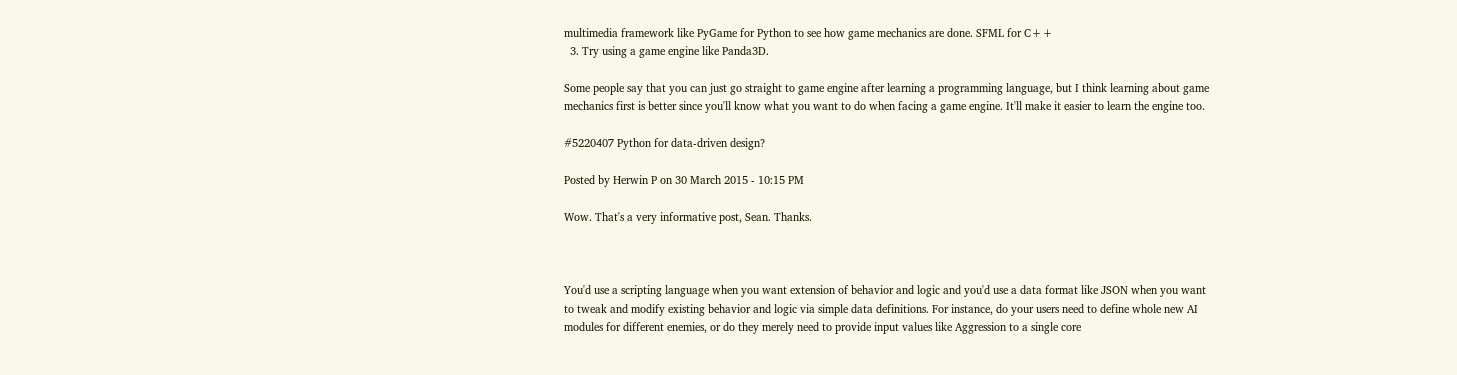multimedia framework like PyGame for Python to see how game mechanics are done. SFML for C++
  3. Try using a game engine like Panda3D.

Some people say that you can just go straight to game engine after learning a programming language, but I think learning about game mechanics first is better since you'll know what you want to do when facing a game engine. It'll make it easier to learn the engine too.

#5220407 Python for data-driven design?

Posted by Herwin P on 30 March 2015 - 10:15 PM

Wow. That's a very informative post, Sean. Thanks.



You'd use a scripting language when you want extension of behavior and logic and you'd use a data format like JSON when you want to tweak and modify existing behavior and logic via simple data definitions. For instance, do your users need to define whole new AI modules for different enemies, or do they merely need to provide input values like Aggression to a single core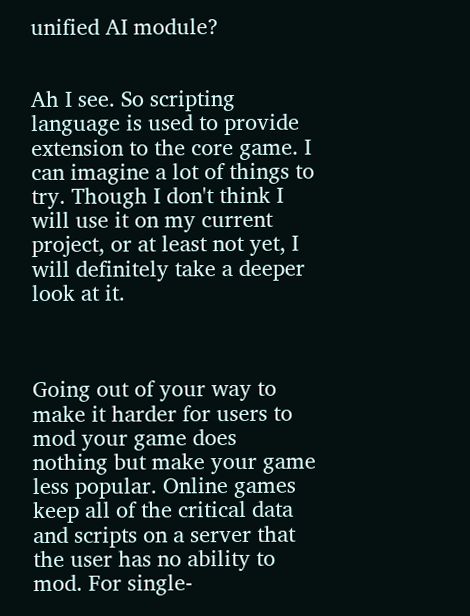unified AI module?


Ah I see. So scripting language is used to provide extension to the core game. I can imagine a lot of things to try. Though I don't think I will use it on my current project, or at least not yet, I will definitely take a deeper look at it.



Going out of your way to make it harder for users to mod your game does nothing but make your game less popular. Online games keep all of the critical data and scripts on a server that the user has no ability to mod. For single-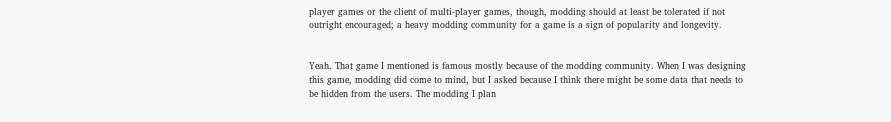player games or the client of multi-player games, though, modding should at least be tolerated if not outright encouraged; a heavy modding community for a game is a sign of popularity and longevity.


Yeah. That game I mentioned is famous mostly because of the modding community. When I was designing this game, modding did come to mind, but I asked because I think there might be some data that needs to be hidden from the users. The modding I plan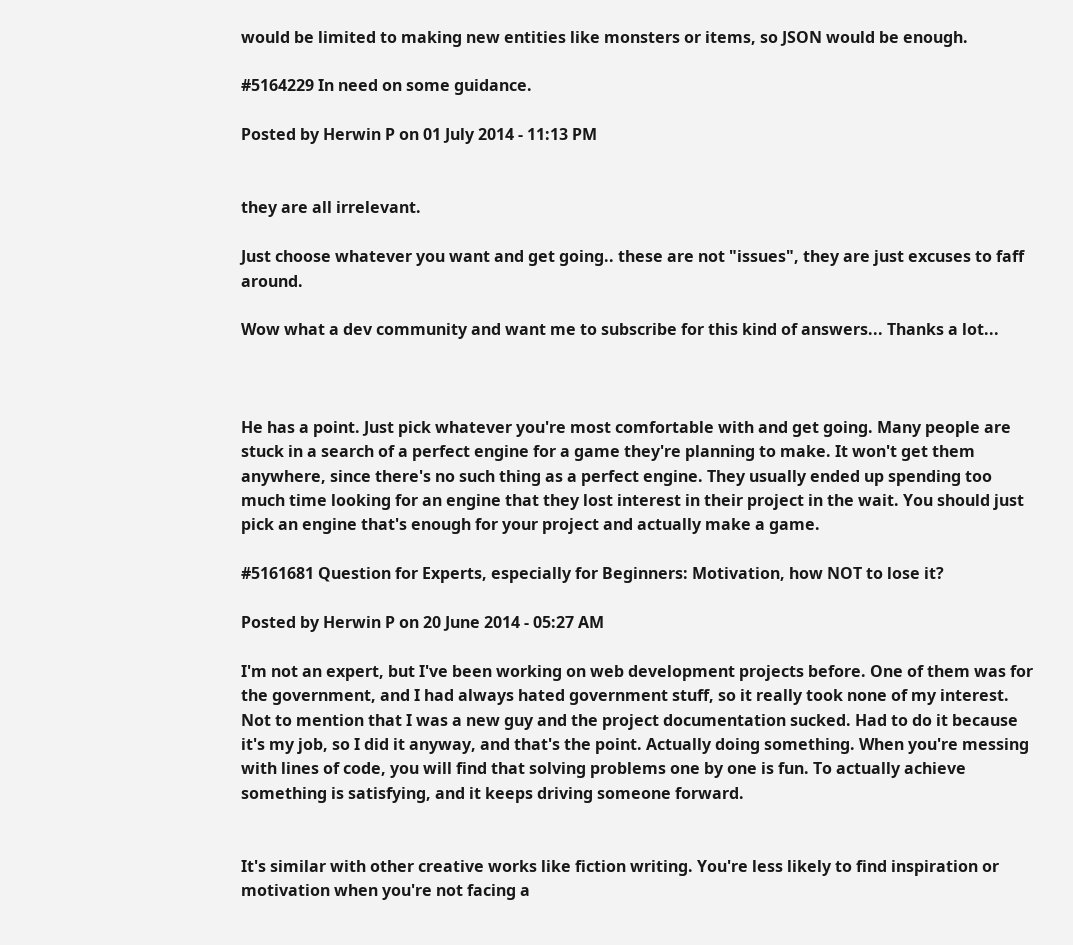would be limited to making new entities like monsters or items, so JSON would be enough.

#5164229 In need on some guidance.

Posted by Herwin P on 01 July 2014 - 11:13 PM


they are all irrelevant.

Just choose whatever you want and get going.. these are not "issues", they are just excuses to faff around.

Wow what a dev community and want me to subscribe for this kind of answers... Thanks a lot...



He has a point. Just pick whatever you're most comfortable with and get going. Many people are stuck in a search of a perfect engine for a game they're planning to make. It won't get them anywhere, since there's no such thing as a perfect engine. They usually ended up spending too much time looking for an engine that they lost interest in their project in the wait. You should just pick an engine that's enough for your project and actually make a game.

#5161681 Question for Experts, especially for Beginners: Motivation, how NOT to lose it?

Posted by Herwin P on 20 June 2014 - 05:27 AM

I'm not an expert, but I've been working on web development projects before. One of them was for the government, and I had always hated government stuff, so it really took none of my interest. Not to mention that I was a new guy and the project documentation sucked. Had to do it because it's my job, so I did it anyway, and that's the point. Actually doing something. When you're messing with lines of code, you will find that solving problems one by one is fun. To actually achieve something is satisfying, and it keeps driving someone forward.


It's similar with other creative works like fiction writing. You're less likely to find inspiration or motivation when you're not facing a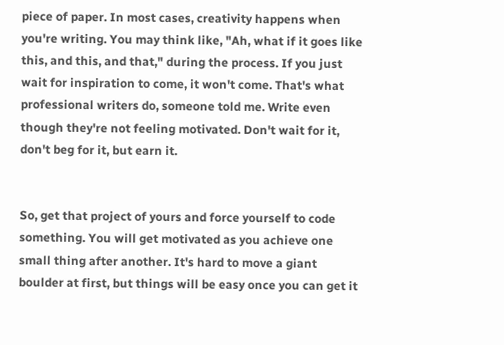piece of paper. In most cases, creativity happens when you're writing. You may think like, "Ah, what if it goes like this, and this, and that," during the process. If you just wait for inspiration to come, it won't come. That's what professional writers do, someone told me. Write even though they're not feeling motivated. Don't wait for it, don't beg for it, but earn it.


So, get that project of yours and force yourself to code something. You will get motivated as you achieve one small thing after another. It's hard to move a giant boulder at first, but things will be easy once you can get it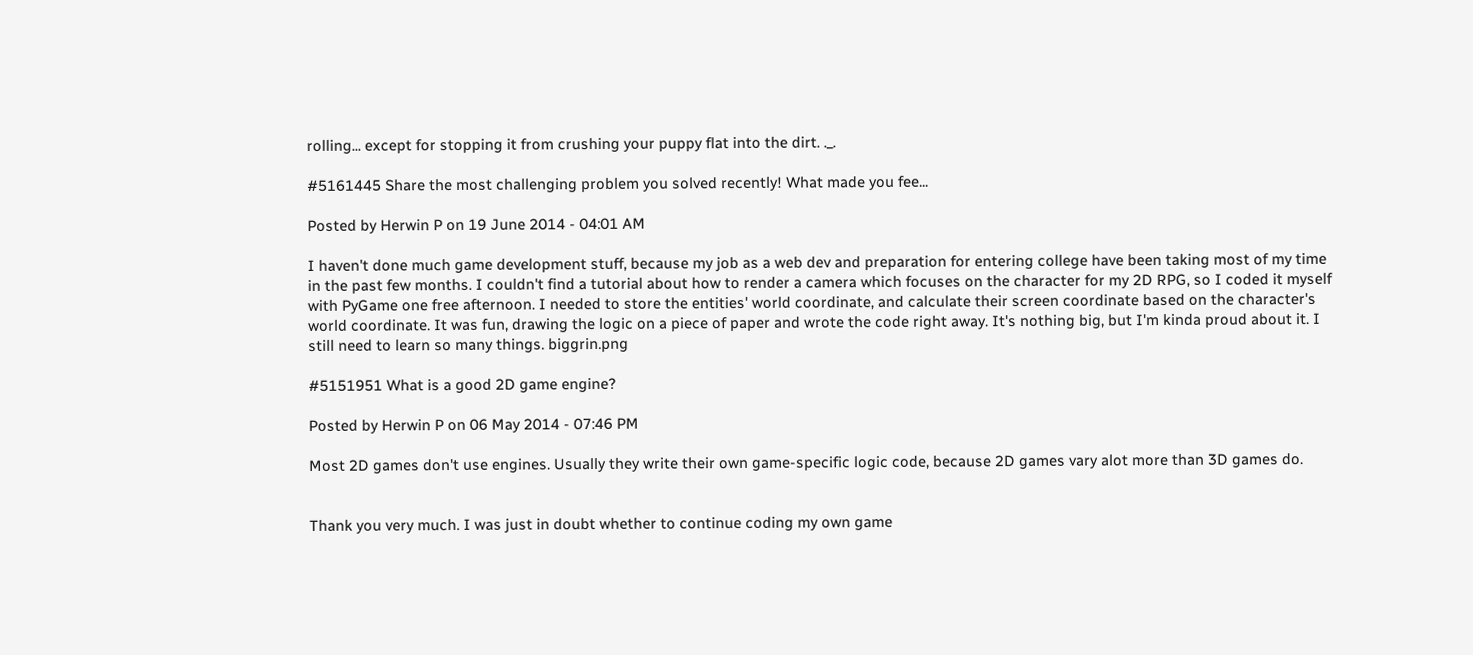rolling... except for stopping it from crushing your puppy flat into the dirt. ._.

#5161445 Share the most challenging problem you solved recently! What made you fee...

Posted by Herwin P on 19 June 2014 - 04:01 AM

I haven't done much game development stuff, because my job as a web dev and preparation for entering college have been taking most of my time in the past few months. I couldn't find a tutorial about how to render a camera which focuses on the character for my 2D RPG, so I coded it myself with PyGame one free afternoon. I needed to store the entities' world coordinate, and calculate their screen coordinate based on the character's world coordinate. It was fun, drawing the logic on a piece of paper and wrote the code right away. It's nothing big, but I'm kinda proud about it. I still need to learn so many things. biggrin.png

#5151951 What is a good 2D game engine?

Posted by Herwin P on 06 May 2014 - 07:46 PM

Most 2D games don't use engines. Usually they write their own game-specific logic code, because 2D games vary alot more than 3D games do.


Thank you very much. I was just in doubt whether to continue coding my own game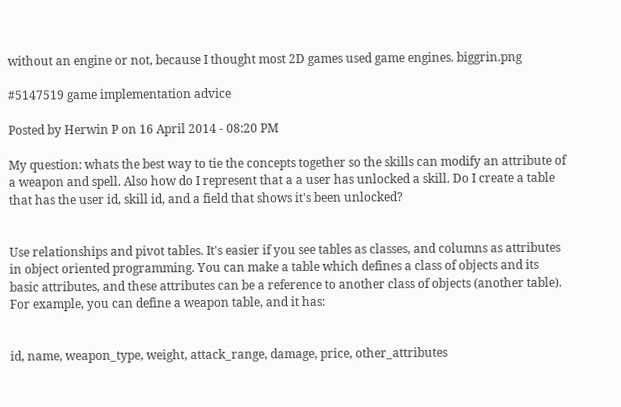without an engine or not, because I thought most 2D games used game engines. biggrin.png

#5147519 game implementation advice

Posted by Herwin P on 16 April 2014 - 08:20 PM

My question: whats the best way to tie the concepts together so the skills can modify an attribute of a weapon and spell. Also how do I represent that a a user has unlocked a skill. Do I create a table that has the user id, skill id, and a field that shows it's been unlocked?


Use relationships and pivot tables. It's easier if you see tables as classes, and columns as attributes in object oriented programming. You can make a table which defines a class of objects and its basic attributes, and these attributes can be a reference to another class of objects (another table). For example, you can define a weapon table, and it has:


id, name, weapon_type, weight, attack_range, damage, price, other_attributes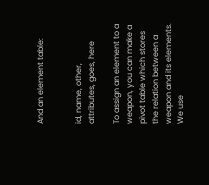And an element table:


id, name, other, attributes, goes, here

To assign an element to a weapon, you can make a pivot table which stores the relation between a weapon and its elements. We use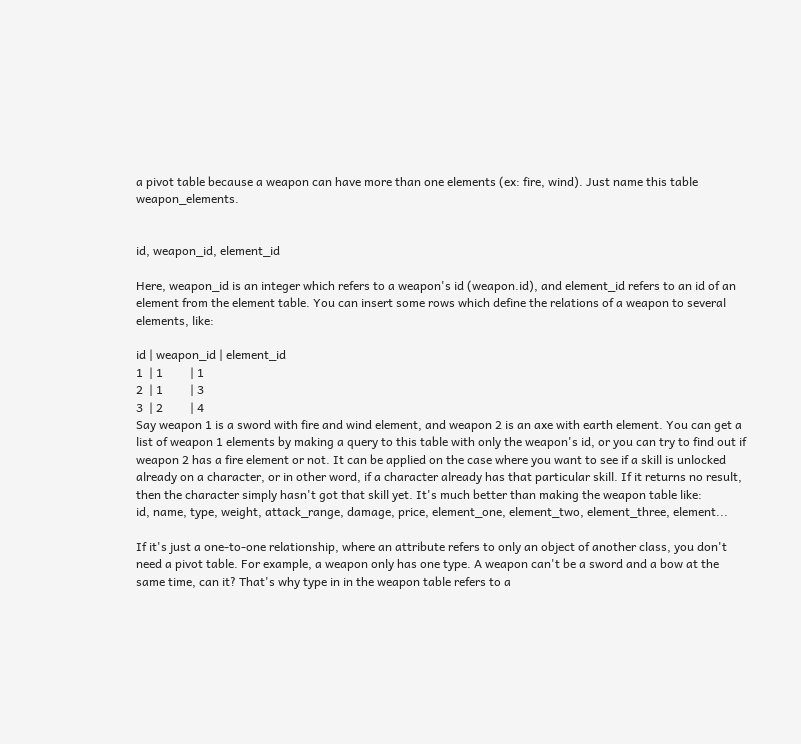a pivot table because a weapon can have more than one elements (ex: fire, wind). Just name this table weapon_elements.


id, weapon_id, element_id

Here, weapon_id is an integer which refers to a weapon's id (weapon.id), and element_id refers to an id of an element from the element table. You can insert some rows which define the relations of a weapon to several elements, like:

id | weapon_id | element_id
1  | 1         | 1
2  | 1         | 3
3  | 2         | 4
Say weapon 1 is a sword with fire and wind element, and weapon 2 is an axe with earth element. You can get a list of weapon 1 elements by making a query to this table with only the weapon's id, or you can try to find out if weapon 2 has a fire element or not. It can be applied on the case where you want to see if a skill is unlocked already on a character, or in other word, if a character already has that particular skill. If it returns no result, then the character simply hasn't got that skill yet. It's much better than making the weapon table like:
id, name, type, weight, attack_range, damage, price, element_one, element_two, element_three, element...

If it's just a one-to-one relationship, where an attribute refers to only an object of another class, you don't need a pivot table. For example, a weapon only has one type. A weapon can't be a sword and a bow at the same time, can it? That's why type in in the weapon table refers to a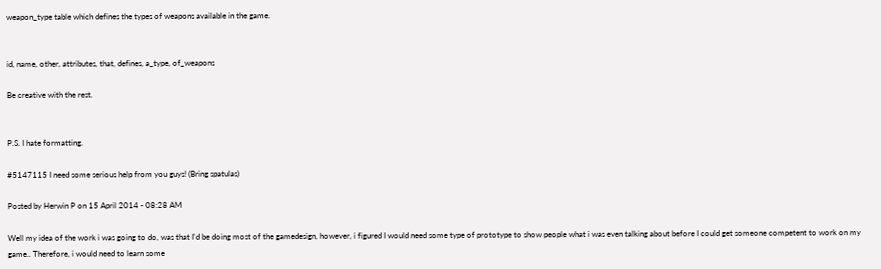weapon_type table which defines the types of weapons available in the game.


id, name, other, attributes, that, defines, a_type, of_weapons

Be creative with the rest.


P.S. I hate formatting.

#5147115 I need some serious help from you guys! (Bring spatulas)

Posted by Herwin P on 15 April 2014 - 08:28 AM

Well my idea of the work i was going to do, was that I'd be doing most of the gamedesign, however, i figured I would need some type of prototype to show people what i was even talking about before I could get someone competent to work on my game.. Therefore, i would need to learn some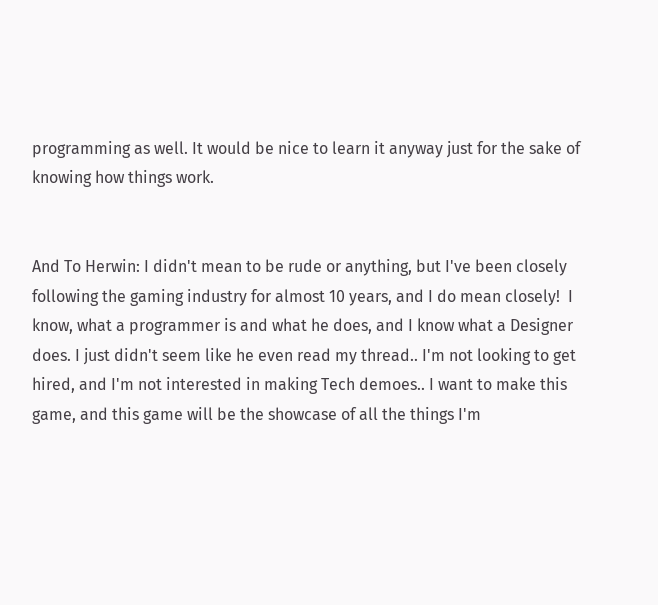programming as well. It would be nice to learn it anyway just for the sake of knowing how things work.


And To Herwin: I didn't mean to be rude or anything, but I've been closely following the gaming industry for almost 10 years, and I do mean closely!  I know, what a programmer is and what he does, and I know what a Designer does. I just didn't seem like he even read my thread.. I'm not looking to get hired, and I'm not interested in making Tech demoes.. I want to make this game, and this game will be the showcase of all the things I'm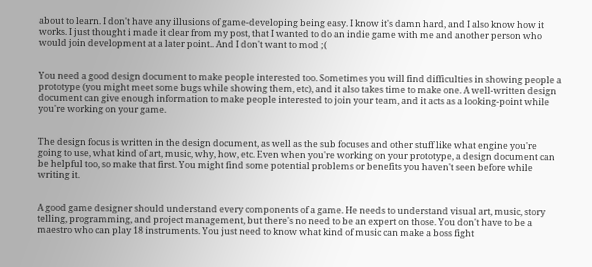about to learn. I don't have any illusions of game-developing being easy. I know it's damn hard, and I also know how it works. I just thought i made it clear from my post, that I wanted to do an indie game with me and another person who would join development at a later point.. And I don't want to mod ;(


You need a good design document to make people interested too. Sometimes you will find difficulties in showing people a prototype (you might meet some bugs while showing them, etc), and it also takes time to make one. A well-written design document can give enough information to make people interested to join your team, and it acts as a looking-point while you're working on your game.


The design focus is written in the design document, as well as the sub focuses and other stuff like what engine you're going to use, what kind of art, music, why, how, etc. Even when you're working on your prototype, a design document can be helpful too, so make that first. You might find some potential problems or benefits you haven't seen before while writing it.


A good game designer should understand every components of a game. He needs to understand visual art, music, story telling, programming, and project management, but there's no need to be an expert on those. You don't have to be a maestro who can play 18 instruments. You just need to know what kind of music can make a boss fight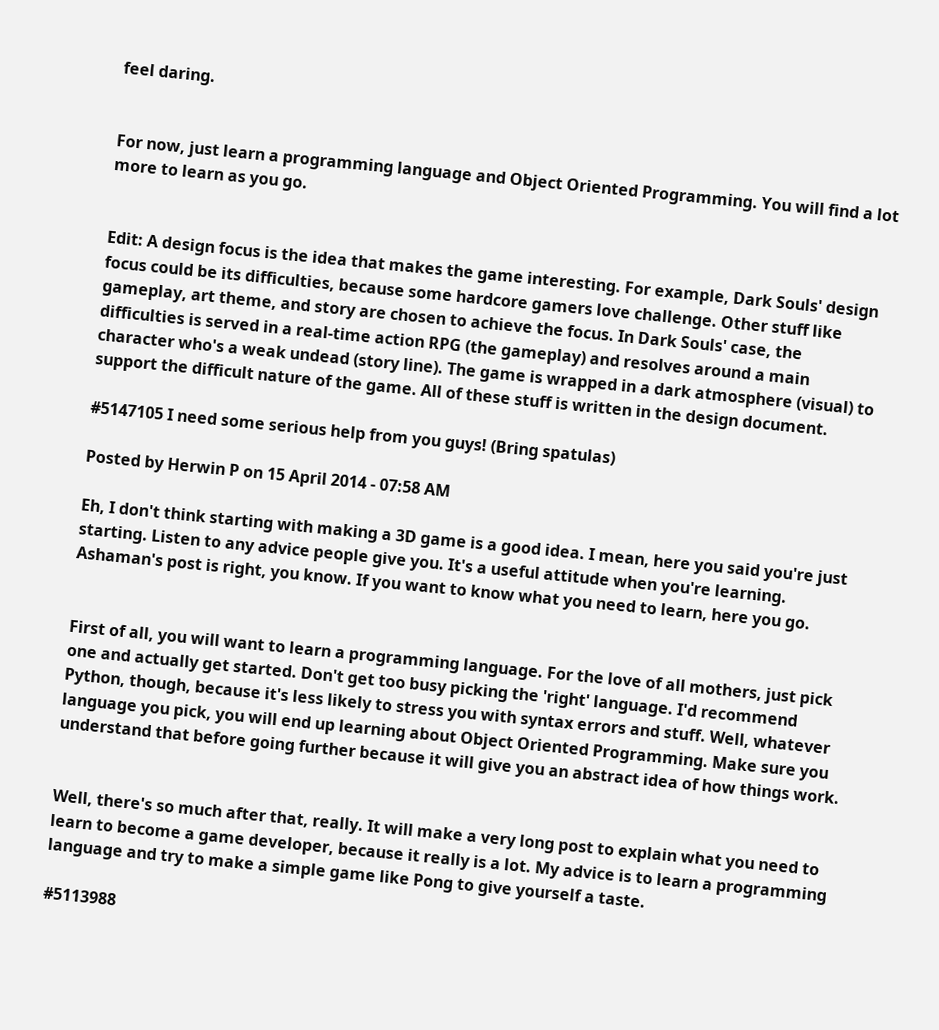feel daring.


For now, just learn a programming language and Object Oriented Programming. You will find a lot more to learn as you go.


Edit: A design focus is the idea that makes the game interesting. For example, Dark Souls' design focus could be its difficulties, because some hardcore gamers love challenge. Other stuff like gameplay, art theme, and story are chosen to achieve the focus. In Dark Souls' case, the difficulties is served in a real-time action RPG (the gameplay) and resolves around a main character who's a weak undead (story line). The game is wrapped in a dark atmosphere (visual) to support the difficult nature of the game. All of these stuff is written in the design document.

#5147105 I need some serious help from you guys! (Bring spatulas)

Posted by Herwin P on 15 April 2014 - 07:58 AM

Eh, I don't think starting with making a 3D game is a good idea. I mean, here you said you're just starting. Listen to any advice people give you. It's a useful attitude when you're learning. Ashaman's post is right, you know. If you want to know what you need to learn, here you go.


First of all, you will want to learn a programming language. For the love of all mothers, just pick one and actually get started. Don't get too busy picking the 'right' language. I'd recommend Python, though, because it's less likely to stress you with syntax errors and stuff. Well, whatever language you pick, you will end up learning about Object Oriented Programming. Make sure you understand that before going further because it will give you an abstract idea of how things work.


Well, there's so much after that, really. It will make a very long post to explain what you need to learn to become a game developer, because it really is a lot. My advice is to learn a programming language and try to make a simple game like Pong to give yourself a taste.

#5113988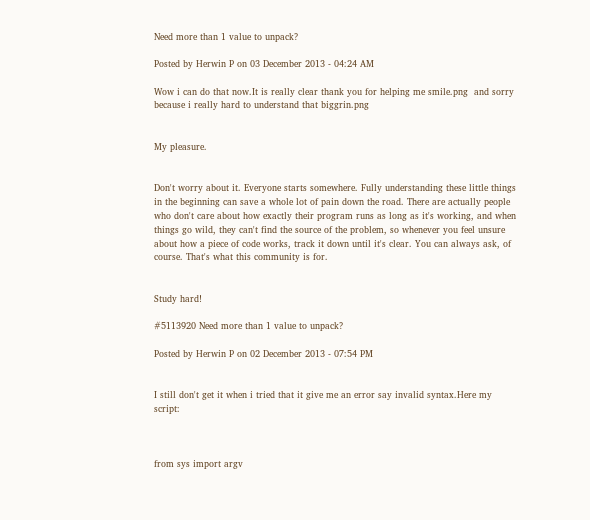Need more than 1 value to unpack?

Posted by Herwin P on 03 December 2013 - 04:24 AM

Wow i can do that now.It is really clear thank you for helping me smile.png  and sorry because i really hard to understand that biggrin.png


My pleasure.


Don't worry about it. Everyone starts somewhere. Fully understanding these little things in the beginning can save a whole lot of pain down the road. There are actually people who don't care about how exactly their program runs as long as it's working, and when things go wild, they can't find the source of the problem, so whenever you feel unsure about how a piece of code works, track it down until it's clear. You can always ask, of course. That's what this community is for.


Study hard!

#5113920 Need more than 1 value to unpack?

Posted by Herwin P on 02 December 2013 - 07:54 PM


I still don't get it when i tried that it give me an error say invalid syntax.Here my script:



from sys import argv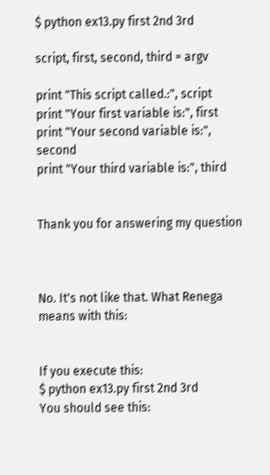$ python ex13.py first 2nd 3rd

script, first, second, third = argv

print "This script called.:", script
print "Your first variable is:", first
print "Your second variable is:", second
print "Your third variable is:", third


Thank you for answering my question



No. It's not like that. What Renega means with this:


If you execute this:
$ python ex13.py first 2nd 3rd
You should see this: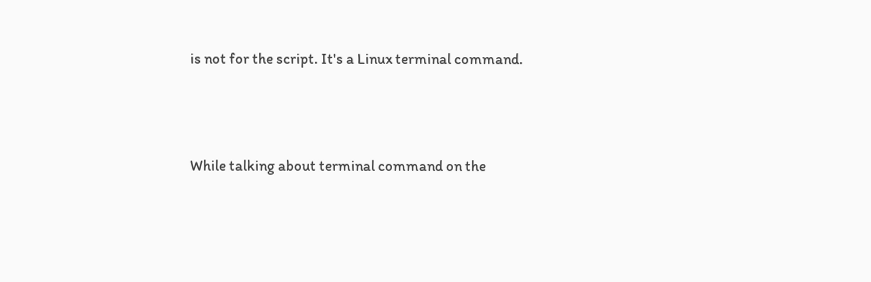is not for the script. It's a Linux terminal command.




While talking about terminal command on the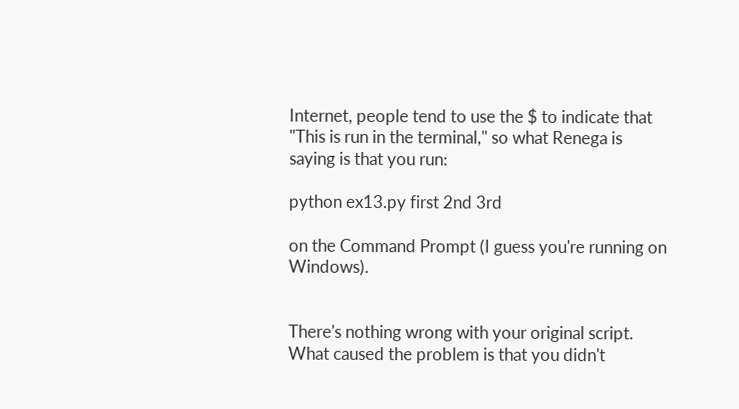Internet, people tend to use the $ to indicate that "This is run in the terminal," so what Renega is saying is that you run:

python ex13.py first 2nd 3rd

on the Command Prompt (I guess you're running on Windows).


There's nothing wrong with your original script. What caused the problem is that you didn't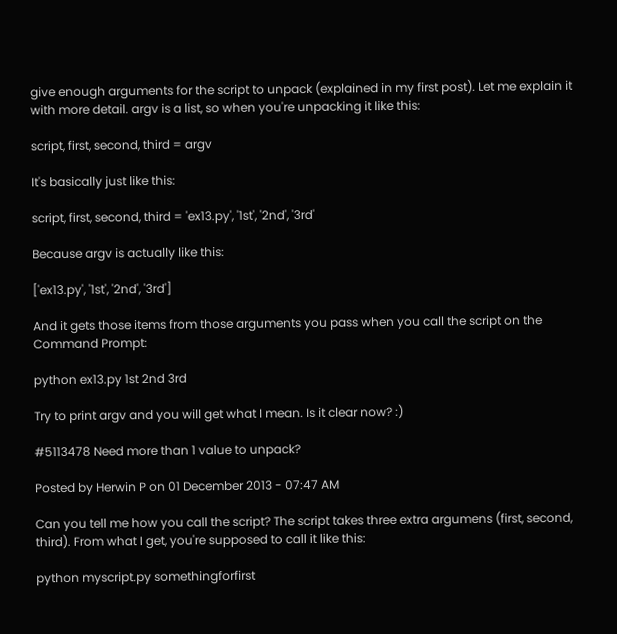give enough arguments for the script to unpack (explained in my first post). Let me explain it with more detail. argv is a list, so when you're unpacking it like this:

script, first, second, third = argv

It's basically just like this:

script, first, second, third = 'ex13.py', '1st', '2nd', '3rd'

Because argv is actually like this:

['ex13.py', '1st', '2nd', '3rd']

And it gets those items from those arguments you pass when you call the script on the Command Prompt:

python ex13.py 1st 2nd 3rd

Try to print argv and you will get what I mean. Is it clear now? :)

#5113478 Need more than 1 value to unpack?

Posted by Herwin P on 01 December 2013 - 07:47 AM

Can you tell me how you call the script? The script takes three extra argumens (first, second, third). From what I get, you're supposed to call it like this:

python myscript.py somethingforfirst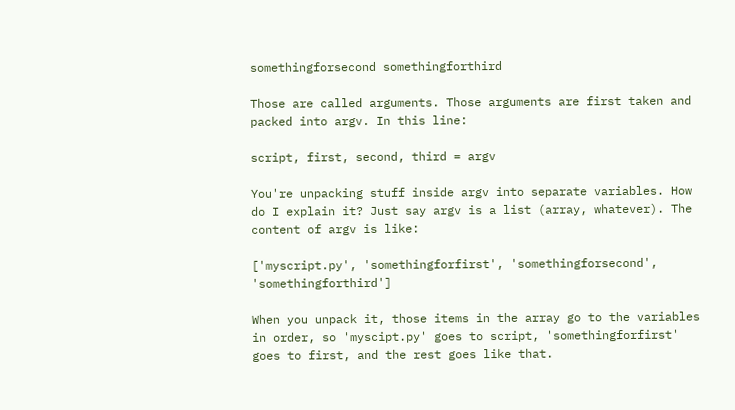somethingforsecond somethingforthird

Those are called arguments. Those arguments are first taken and packed into argv. In this line:

script, first, second, third = argv

You're unpacking stuff inside argv into separate variables. How do I explain it? Just say argv is a list (array, whatever). The content of argv is like:

['myscript.py', 'somethingforfirst', 'somethingforsecond', 'somethingforthird']

When you unpack it, those items in the array go to the variables in order, so 'myscipt.py' goes to script, 'somethingforfirst' goes to first, and the rest goes like that.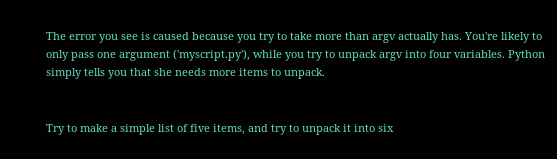The error you see is caused because you try to take more than argv actually has. You're likely to only pass one argument ('myscript.py'), while you try to unpack argv into four variables. Python simply tells you that she needs more items to unpack.


Try to make a simple list of five items, and try to unpack it into six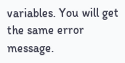variables. You will get the same error message.